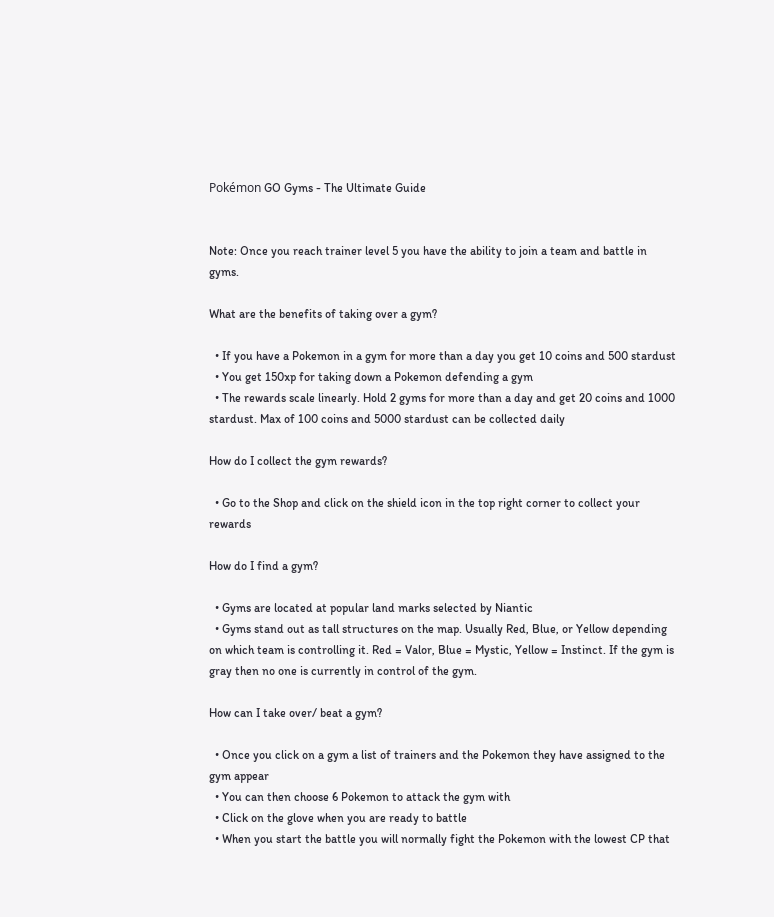Pokémon GO Gyms - The Ultimate Guide


Note: Once you reach trainer level 5 you have the ability to join a team and battle in gyms.

What are the benefits of taking over a gym?

  • If you have a Pokemon in a gym for more than a day you get 10 coins and 500 stardust
  • You get 150xp for taking down a Pokemon defending a gym
  • The rewards scale linearly. Hold 2 gyms for more than a day and get 20 coins and 1000 stardust. Max of 100 coins and 5000 stardust can be collected daily

How do I collect the gym rewards?

  • Go to the Shop and click on the shield icon in the top right corner to collect your rewards

How do I find a gym?

  • Gyms are located at popular land marks selected by Niantic
  • Gyms stand out as tall structures on the map. Usually Red, Blue, or Yellow depending on which team is controlling it. Red = Valor, Blue = Mystic, Yellow = Instinct. If the gym is gray then no one is currently in control of the gym.

How can I take over/ beat a gym?

  • Once you click on a gym a list of trainers and the Pokemon they have assigned to the gym appear
  • You can then choose 6 Pokemon to attack the gym with
  • Click on the glove when you are ready to battle
  • When you start the battle you will normally fight the Pokemon with the lowest CP that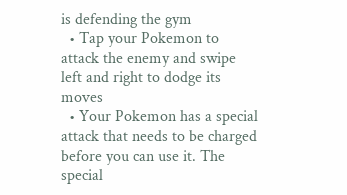is defending the gym
  • Tap your Pokemon to attack the enemy and swipe left and right to dodge its moves
  • Your Pokemon has a special attack that needs to be charged before you can use it. The special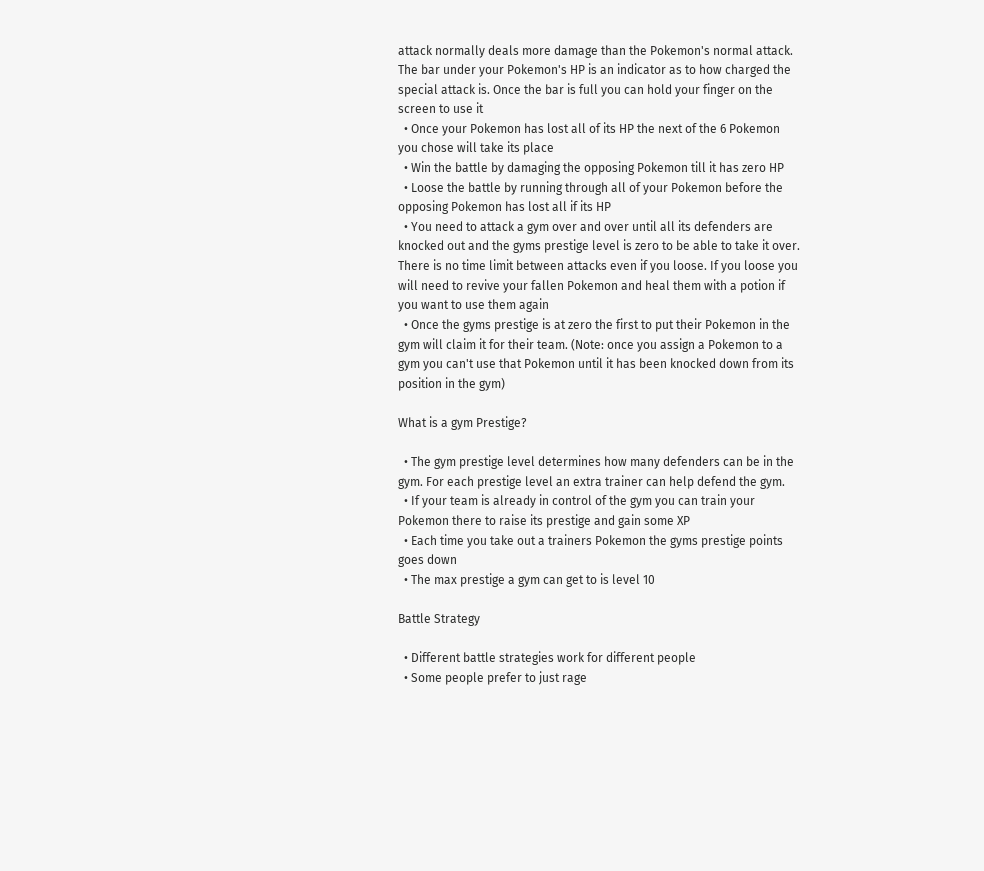attack normally deals more damage than the Pokemon's normal attack. The bar under your Pokemon's HP is an indicator as to how charged the special attack is. Once the bar is full you can hold your finger on the screen to use it
  • Once your Pokemon has lost all of its HP the next of the 6 Pokemon you chose will take its place
  • Win the battle by damaging the opposing Pokemon till it has zero HP
  • Loose the battle by running through all of your Pokemon before the opposing Pokemon has lost all if its HP
  • You need to attack a gym over and over until all its defenders are knocked out and the gyms prestige level is zero to be able to take it over. There is no time limit between attacks even if you loose. If you loose you will need to revive your fallen Pokemon and heal them with a potion if you want to use them again
  • Once the gyms prestige is at zero the first to put their Pokemon in the gym will claim it for their team. (Note: once you assign a Pokemon to a gym you can't use that Pokemon until it has been knocked down from its position in the gym)

What is a gym Prestige?

  • The gym prestige level determines how many defenders can be in the gym. For each prestige level an extra trainer can help defend the gym.
  • If your team is already in control of the gym you can train your Pokemon there to raise its prestige and gain some XP
  • Each time you take out a trainers Pokemon the gyms prestige points goes down
  • The max prestige a gym can get to is level 10

Battle Strategy

  • Different battle strategies work for different people
  • Some people prefer to just rage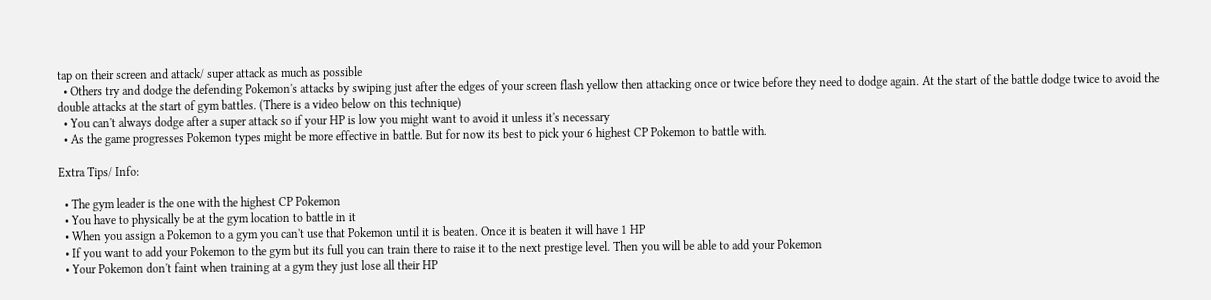tap on their screen and attack/ super attack as much as possible
  • Others try and dodge the defending Pokemon's attacks by swiping just after the edges of your screen flash yellow then attacking once or twice before they need to dodge again. At the start of the battle dodge twice to avoid the double attacks at the start of gym battles. (There is a video below on this technique)
  • You can't always dodge after a super attack so if your HP is low you might want to avoid it unless it's necessary
  • As the game progresses Pokemon types might be more effective in battle. But for now its best to pick your 6 highest CP Pokemon to battle with.

Extra Tips/ Info:

  • The gym leader is the one with the highest CP Pokemon
  • You have to physically be at the gym location to battle in it
  • When you assign a Pokemon to a gym you can't use that Pokemon until it is beaten. Once it is beaten it will have 1 HP
  • If you want to add your Pokemon to the gym but its full you can train there to raise it to the next prestige level. Then you will be able to add your Pokemon
  • Your Pokemon don't faint when training at a gym they just lose all their HP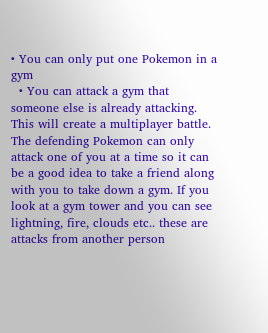• You can only put one Pokemon in a gym
  • You can attack a gym that someone else is already attacking. This will create a multiplayer battle. The defending Pokemon can only attack one of you at a time so it can be a good idea to take a friend along with you to take down a gym. If you look at a gym tower and you can see lightning, fire, clouds etc.. these are attacks from another person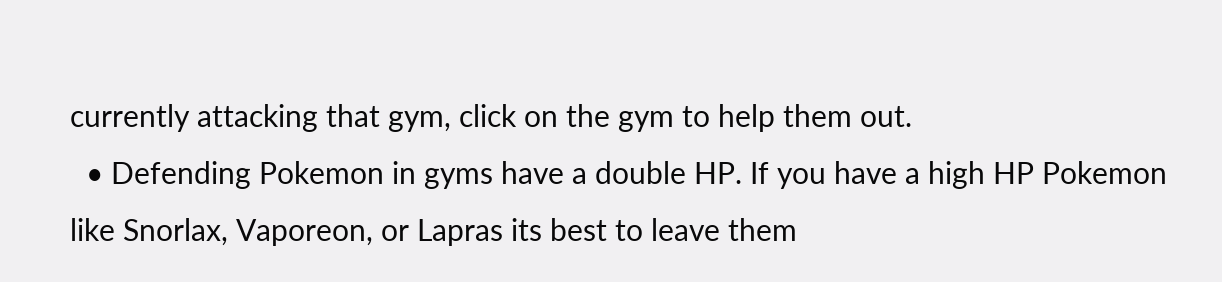currently attacking that gym, click on the gym to help them out.
  • Defending Pokemon in gyms have a double HP. If you have a high HP Pokemon like Snorlax, Vaporeon, or Lapras its best to leave them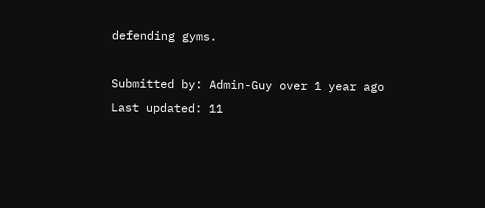defending gyms.

Submitted by: Admin-Guy over 1 year ago
Last updated: 11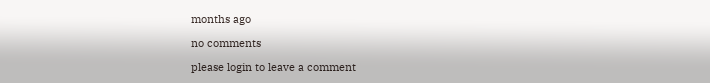months ago

no comments

please login to leave a comment